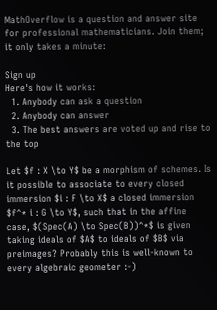MathOverflow is a question and answer site for professional mathematicians. Join them; it only takes a minute:

Sign up
Here's how it works:
  1. Anybody can ask a question
  2. Anybody can answer
  3. The best answers are voted up and rise to the top

Let $f : X \to Y$ be a morphism of schemes. Is it possible to associate to every closed immersion $i : F \to X$ a closed immersion $f^* i : G \to Y$, such that in the affine case, $(Spec(A) \to Spec(B))^*$ is given taking ideals of $A$ to ideals of $B$ via preimages? Probably this is well-known to every algebraic geometer :-)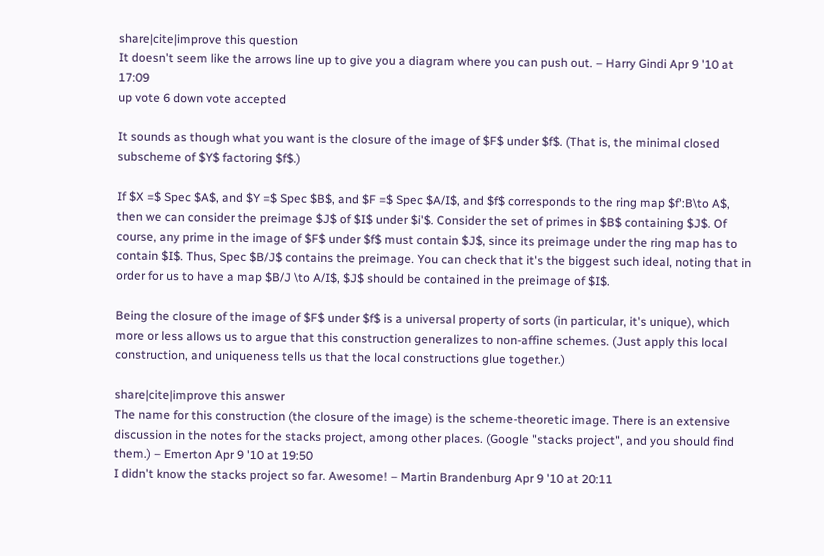share|cite|improve this question
It doesn't seem like the arrows line up to give you a diagram where you can push out. – Harry Gindi Apr 9 '10 at 17:09
up vote 6 down vote accepted

It sounds as though what you want is the closure of the image of $F$ under $f$. (That is, the minimal closed subscheme of $Y$ factoring $f$.)

If $X =$ Spec $A$, and $Y =$ Spec $B$, and $F =$ Spec $A/I$, and $f$ corresponds to the ring map $f':B\to A$, then we can consider the preimage $J$ of $I$ under $i'$. Consider the set of primes in $B$ containing $J$. Of course, any prime in the image of $F$ under $f$ must contain $J$, since its preimage under the ring map has to contain $I$. Thus, Spec $B/J$ contains the preimage. You can check that it's the biggest such ideal, noting that in order for us to have a map $B/J \to A/I$, $J$ should be contained in the preimage of $I$.

Being the closure of the image of $F$ under $f$ is a universal property of sorts (in particular, it's unique), which more or less allows us to argue that this construction generalizes to non-affine schemes. (Just apply this local construction, and uniqueness tells us that the local constructions glue together.)

share|cite|improve this answer
The name for this construction (the closure of the image) is the scheme-theoretic image. There is an extensive discussion in the notes for the stacks project, among other places. (Google "stacks project", and you should find them.) – Emerton Apr 9 '10 at 19:50
I didn't know the stacks project so far. Awesome! – Martin Brandenburg Apr 9 '10 at 20:11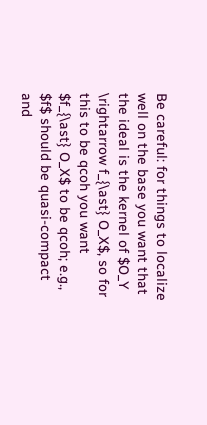Be careful: for things to localize well on the base you want that the ideal is the kernel of $O_Y \rightarrow f_{\ast} O_X$, so for this to be qcoh you want $f_{\ast} O_X$ to be qcoh; e.g., $f$ should be quasi-compact and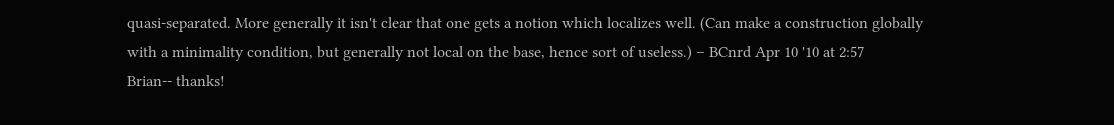quasi-separated. More generally it isn't clear that one gets a notion which localizes well. (Can make a construction globally with a minimality condition, but generally not local on the base, hence sort of useless.) – BCnrd Apr 10 '10 at 2:57
Brian-- thanks!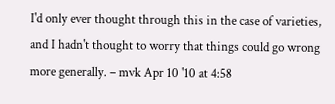I'd only ever thought through this in the case of varieties, and I hadn't thought to worry that things could go wrong more generally. – mvk Apr 10 '10 at 4:58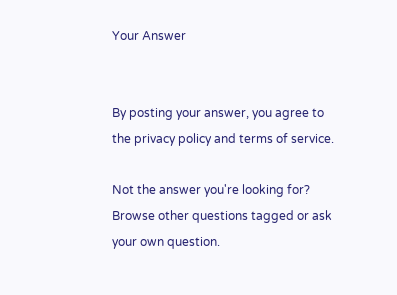Your Answer


By posting your answer, you agree to the privacy policy and terms of service.

Not the answer you're looking for? Browse other questions tagged or ask your own question.